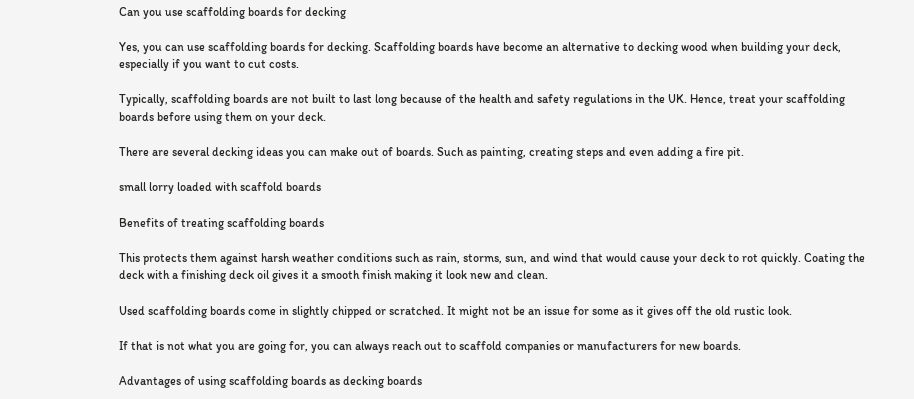Can you use scaffolding boards for decking

Yes, you can use scaffolding boards for decking. Scaffolding boards have become an alternative to decking wood when building your deck, especially if you want to cut costs.

Typically, scaffolding boards are not built to last long because of the health and safety regulations in the UK. Hence, treat your scaffolding boards before using them on your deck.

There are several decking ideas you can make out of boards. Such as painting, creating steps and even adding a fire pit.

small lorry loaded with scaffold boards

Benefits of treating scaffolding boards

This protects them against harsh weather conditions such as rain, storms, sun, and wind that would cause your deck to rot quickly. Coating the deck with a finishing deck oil gives it a smooth finish making it look new and clean.

Used scaffolding boards come in slightly chipped or scratched. It might not be an issue for some as it gives off the old rustic look.

If that is not what you are going for, you can always reach out to scaffold companies or manufacturers for new boards.

Advantages of using scaffolding boards as decking boards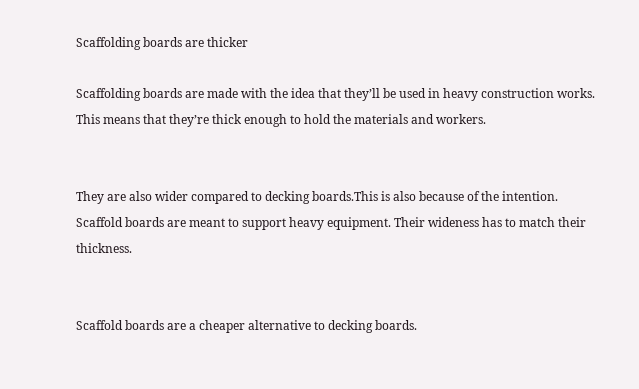Scaffolding boards are thicker

Scaffolding boards are made with the idea that they’ll be used in heavy construction works. This means that they’re thick enough to hold the materials and workers.


They are also wider compared to decking boards.This is also because of the intention. Scaffold boards are meant to support heavy equipment. Their wideness has to match their thickness.


Scaffold boards are a cheaper alternative to decking boards.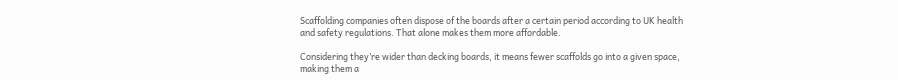Scaffolding companies often dispose of the boards after a certain period according to UK health and safety regulations. That alone makes them more affordable.

Considering they’re wider than decking boards, it means fewer scaffolds go into a given space, making them a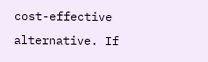cost-effective alternative. If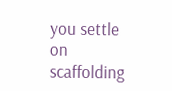you settle on scaffolding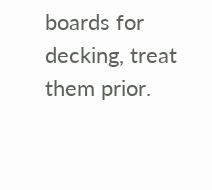boards for decking, treat them prior.